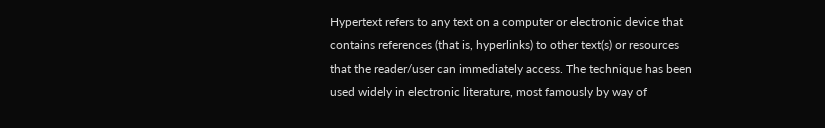Hypertext refers to any text on a computer or electronic device that contains references (that is, hyperlinks) to other text(s) or resources that the reader/user can immediately access. The technique has been used widely in electronic literature, most famously by way of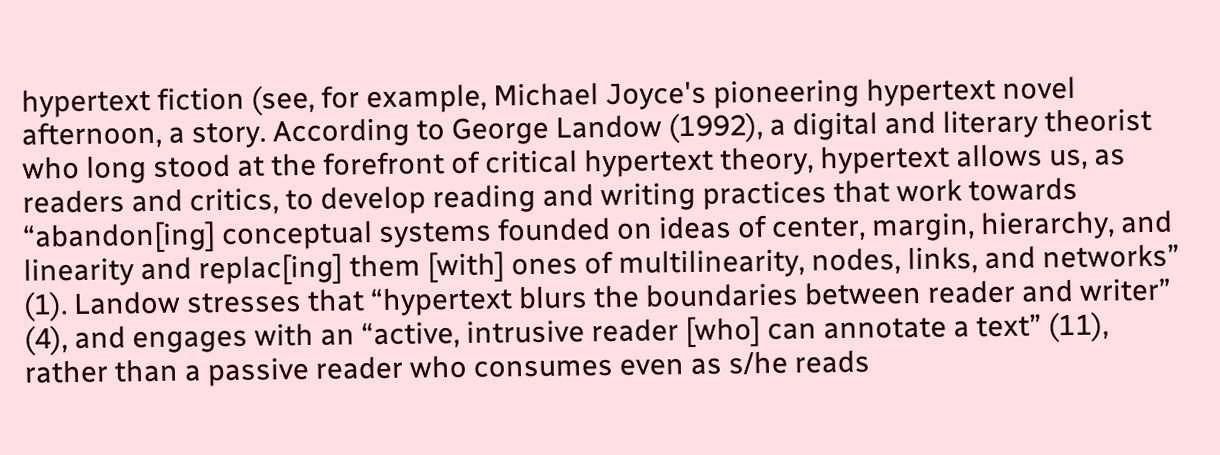hypertext fiction (see, for example, Michael Joyce's pioneering hypertext novel afternoon, a story. According to George Landow (1992), a digital and literary theorist who long stood at the forefront of critical hypertext theory, hypertext allows us, as readers and critics, to develop reading and writing practices that work towards “abandon[ing] conceptual systems founded on ideas of center, margin, hierarchy, and linearity and replac[ing] them [with] ones of multilinearity, nodes, links, and networks” (1). Landow stresses that “hypertext blurs the boundaries between reader and writer” (4), and engages with an “active, intrusive reader [who] can annotate a text” (11), rather than a passive reader who consumes even as s/he reads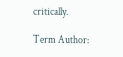critically.

Term Author: